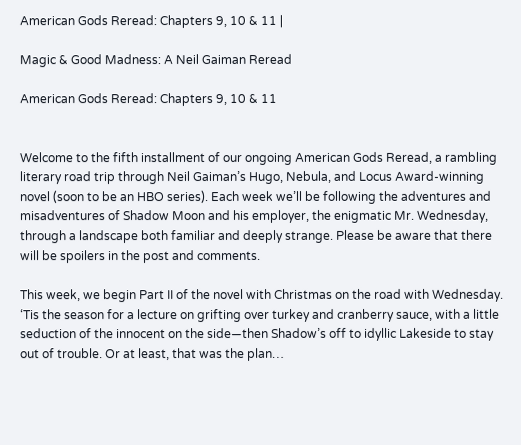American Gods Reread: Chapters 9, 10 & 11 |

Magic & Good Madness: A Neil Gaiman Reread

American Gods Reread: Chapters 9, 10 & 11


Welcome to the fifth installment of our ongoing American Gods Reread, a rambling literary road trip through Neil Gaiman’s Hugo, Nebula, and Locus Award-winning novel (soon to be an HBO series). Each week we’ll be following the adventures and misadventures of Shadow Moon and his employer, the enigmatic Mr. Wednesday, through a landscape both familiar and deeply strange. Please be aware that there will be spoilers in the post and comments.

This week, we begin Part II of the novel with Christmas on the road with Wednesday. ‘Tis the season for a lecture on grifting over turkey and cranberry sauce, with a little seduction of the innocent on the side—then Shadow’s off to idyllic Lakeside to stay out of trouble. Or at least, that was the plan…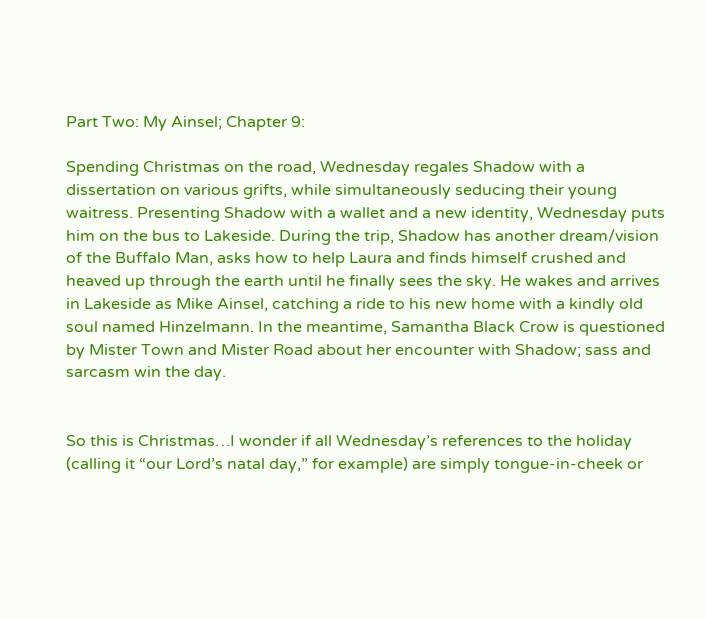Part Two: My Ainsel; Chapter 9:

Spending Christmas on the road, Wednesday regales Shadow with a dissertation on various grifts, while simultaneously seducing their young waitress. Presenting Shadow with a wallet and a new identity, Wednesday puts him on the bus to Lakeside. During the trip, Shadow has another dream/vision of the Buffalo Man, asks how to help Laura and finds himself crushed and heaved up through the earth until he finally sees the sky. He wakes and arrives in Lakeside as Mike Ainsel, catching a ride to his new home with a kindly old soul named Hinzelmann. In the meantime, Samantha Black Crow is questioned by Mister Town and Mister Road about her encounter with Shadow; sass and sarcasm win the day.


So this is Christmas…I wonder if all Wednesday’s references to the holiday (calling it “our Lord’s natal day,” for example) are simply tongue-in-cheek or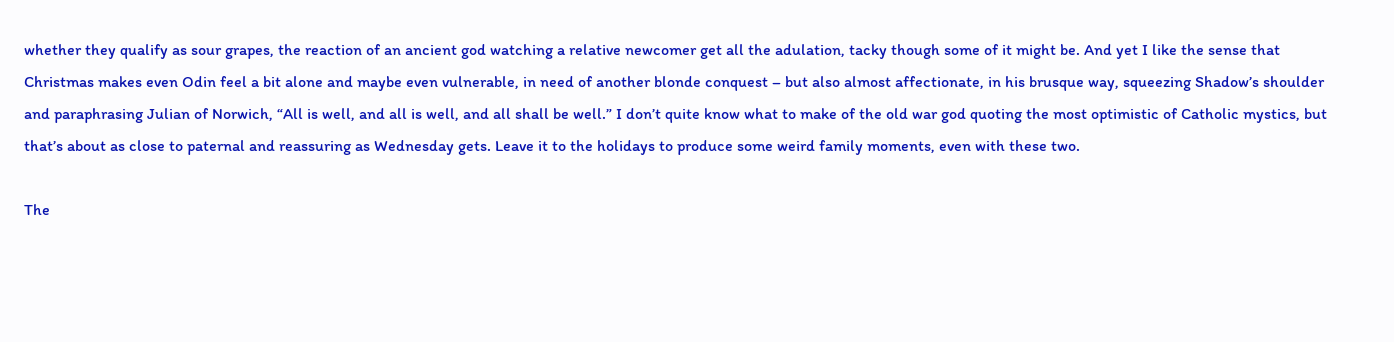whether they qualify as sour grapes, the reaction of an ancient god watching a relative newcomer get all the adulation, tacky though some of it might be. And yet I like the sense that Christmas makes even Odin feel a bit alone and maybe even vulnerable, in need of another blonde conquest – but also almost affectionate, in his brusque way, squeezing Shadow’s shoulder and paraphrasing Julian of Norwich, “All is well, and all is well, and all shall be well.” I don’t quite know what to make of the old war god quoting the most optimistic of Catholic mystics, but that’s about as close to paternal and reassuring as Wednesday gets. Leave it to the holidays to produce some weird family moments, even with these two.

The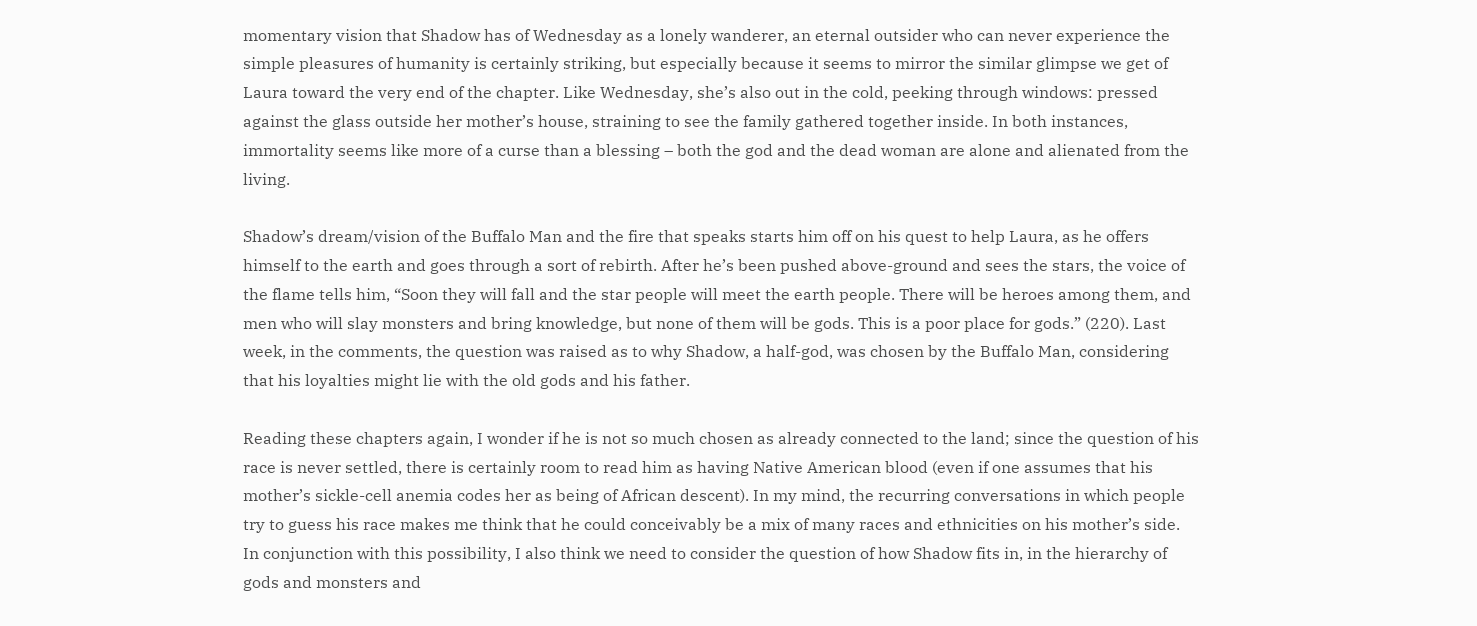momentary vision that Shadow has of Wednesday as a lonely wanderer, an eternal outsider who can never experience the simple pleasures of humanity is certainly striking, but especially because it seems to mirror the similar glimpse we get of Laura toward the very end of the chapter. Like Wednesday, she’s also out in the cold, peeking through windows: pressed against the glass outside her mother’s house, straining to see the family gathered together inside. In both instances, immortality seems like more of a curse than a blessing – both the god and the dead woman are alone and alienated from the living.

Shadow’s dream/vision of the Buffalo Man and the fire that speaks starts him off on his quest to help Laura, as he offers himself to the earth and goes through a sort of rebirth. After he’s been pushed above-ground and sees the stars, the voice of the flame tells him, “Soon they will fall and the star people will meet the earth people. There will be heroes among them, and men who will slay monsters and bring knowledge, but none of them will be gods. This is a poor place for gods.” (220). Last week, in the comments, the question was raised as to why Shadow, a half-god, was chosen by the Buffalo Man, considering that his loyalties might lie with the old gods and his father.

Reading these chapters again, I wonder if he is not so much chosen as already connected to the land; since the question of his race is never settled, there is certainly room to read him as having Native American blood (even if one assumes that his mother’s sickle-cell anemia codes her as being of African descent). In my mind, the recurring conversations in which people try to guess his race makes me think that he could conceivably be a mix of many races and ethnicities on his mother’s side. In conjunction with this possibility, I also think we need to consider the question of how Shadow fits in, in the hierarchy of gods and monsters and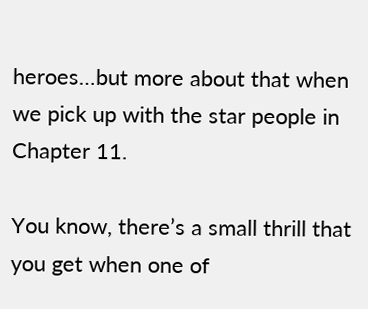heroes…but more about that when we pick up with the star people in Chapter 11.

You know, there’s a small thrill that you get when one of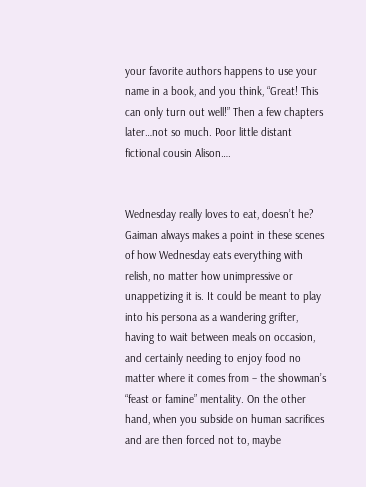your favorite authors happens to use your name in a book, and you think, “Great! This can only turn out well!” Then a few chapters later…not so much. Poor little distant fictional cousin Alison….


Wednesday really loves to eat, doesn’t he? Gaiman always makes a point in these scenes of how Wednesday eats everything with relish, no matter how unimpressive or unappetizing it is. It could be meant to play into his persona as a wandering grifter, having to wait between meals on occasion, and certainly needing to enjoy food no matter where it comes from – the showman’s “feast or famine” mentality. On the other hand, when you subside on human sacrifices and are then forced not to, maybe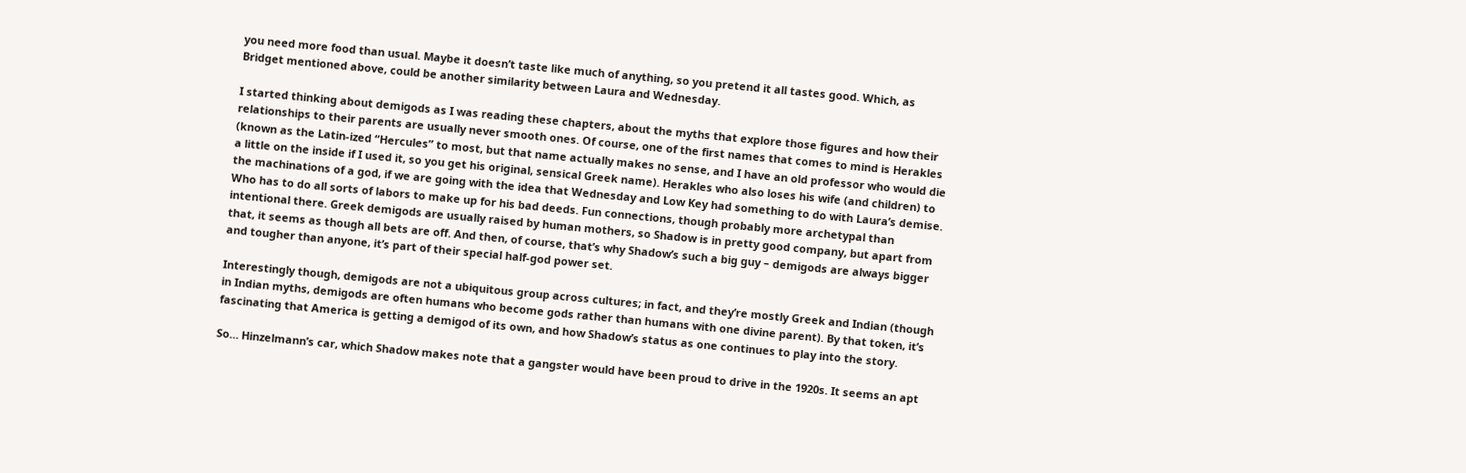you need more food than usual. Maybe it doesn’t taste like much of anything, so you pretend it all tastes good. Which, as Bridget mentioned above, could be another similarity between Laura and Wednesday.

I started thinking about demigods as I was reading these chapters, about the myths that explore those figures and how their relationships to their parents are usually never smooth ones. Of course, one of the first names that comes to mind is Herakles (known as the Latin-ized “Hercules” to most, but that name actually makes no sense, and I have an old professor who would die a little on the inside if I used it, so you get his original, sensical Greek name). Herakles who also loses his wife (and children) to the machinations of a god, if we are going with the idea that Wednesday and Low Key had something to do with Laura’s demise. Who has to do all sorts of labors to make up for his bad deeds. Fun connections, though probably more archetypal than intentional there. Greek demigods are usually raised by human mothers, so Shadow is in pretty good company, but apart from that, it seems as though all bets are off. And then, of course, that’s why Shadow’s such a big guy – demigods are always bigger and tougher than anyone, it’s part of their special half-god power set.

Interestingly though, demigods are not a ubiquitous group across cultures; in fact, and they’re mostly Greek and Indian (though in Indian myths, demigods are often humans who become gods rather than humans with one divine parent). By that token, it’s fascinating that America is getting a demigod of its own, and how Shadow’s status as one continues to play into the story.

So… Hinzelmann’s car, which Shadow makes note that a gangster would have been proud to drive in the 1920s. It seems an apt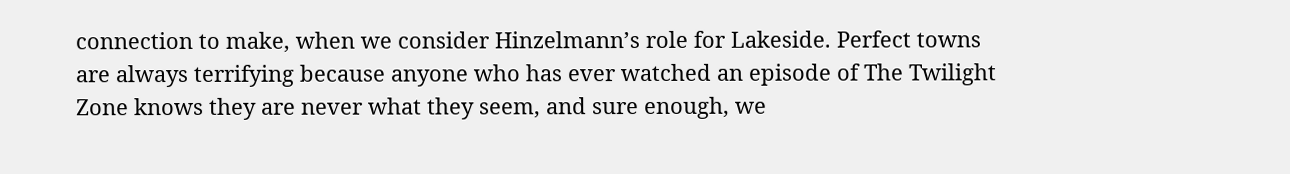connection to make, when we consider Hinzelmann’s role for Lakeside. Perfect towns are always terrifying because anyone who has ever watched an episode of The Twilight Zone knows they are never what they seem, and sure enough, we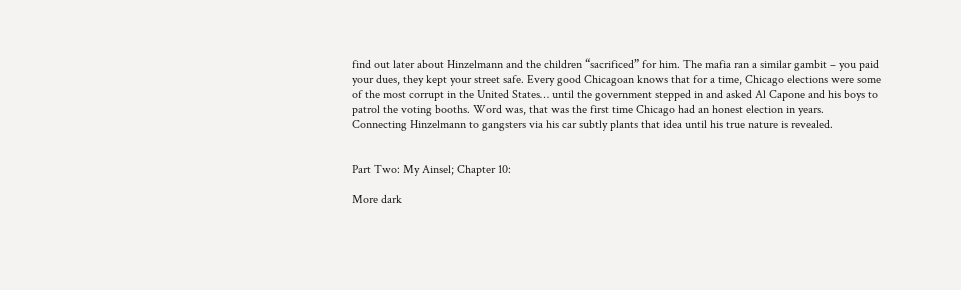find out later about Hinzelmann and the children “sacrificed” for him. The mafia ran a similar gambit – you paid your dues, they kept your street safe. Every good Chicagoan knows that for a time, Chicago elections were some of the most corrupt in the United States… until the government stepped in and asked Al Capone and his boys to patrol the voting booths. Word was, that was the first time Chicago had an honest election in years. Connecting Hinzelmann to gangsters via his car subtly plants that idea until his true nature is revealed.


Part Two: My Ainsel; Chapter 10:

More dark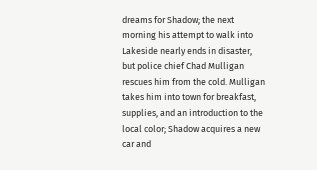dreams for Shadow; the next morning his attempt to walk into Lakeside nearly ends in disaster, but police chief Chad Mulligan rescues him from the cold. Mulligan takes him into town for breakfast, supplies, and an introduction to the local color; Shadow acquires a new car and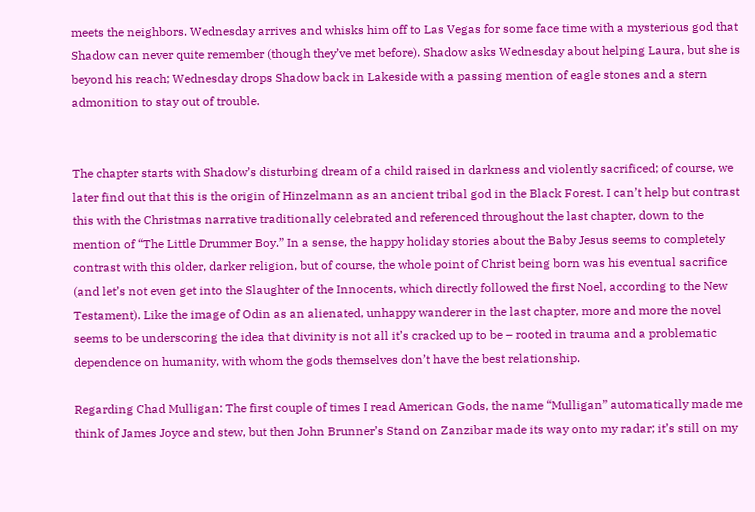meets the neighbors. Wednesday arrives and whisks him off to Las Vegas for some face time with a mysterious god that Shadow can never quite remember (though they’ve met before). Shadow asks Wednesday about helping Laura, but she is beyond his reach; Wednesday drops Shadow back in Lakeside with a passing mention of eagle stones and a stern admonition to stay out of trouble.


The chapter starts with Shadow’s disturbing dream of a child raised in darkness and violently sacrificed; of course, we later find out that this is the origin of Hinzelmann as an ancient tribal god in the Black Forest. I can’t help but contrast this with the Christmas narrative traditionally celebrated and referenced throughout the last chapter, down to the mention of “The Little Drummer Boy.” In a sense, the happy holiday stories about the Baby Jesus seems to completely contrast with this older, darker religion, but of course, the whole point of Christ being born was his eventual sacrifice (and let’s not even get into the Slaughter of the Innocents, which directly followed the first Noel, according to the New Testament). Like the image of Odin as an alienated, unhappy wanderer in the last chapter, more and more the novel seems to be underscoring the idea that divinity is not all it’s cracked up to be – rooted in trauma and a problematic dependence on humanity, with whom the gods themselves don’t have the best relationship.

Regarding Chad Mulligan: The first couple of times I read American Gods, the name “Mulligan” automatically made me think of James Joyce and stew, but then John Brunner’s Stand on Zanzibar made its way onto my radar; it’s still on my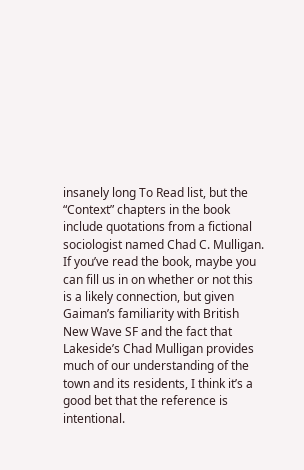insanely long To Read list, but the “Context” chapters in the book include quotations from a fictional sociologist named Chad C. Mulligan. If you’ve read the book, maybe you can fill us in on whether or not this is a likely connection, but given Gaiman’s familiarity with British New Wave SF and the fact that Lakeside’s Chad Mulligan provides much of our understanding of the town and its residents, I think it’s a good bet that the reference is intentional.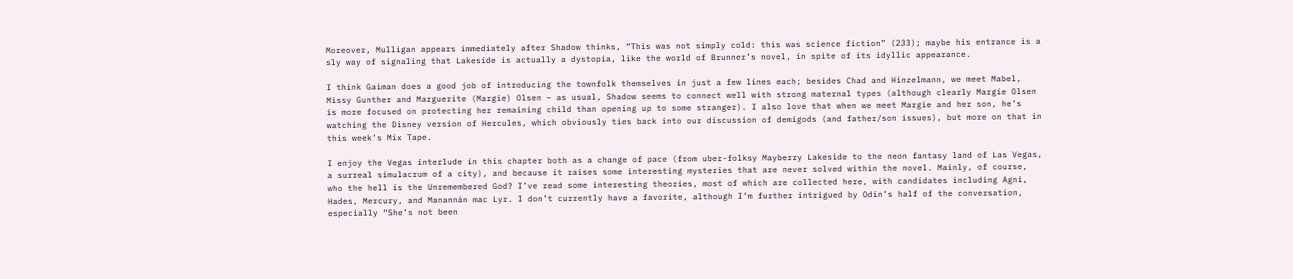Moreover, Mulligan appears immediately after Shadow thinks, “This was not simply cold: this was science fiction” (233); maybe his entrance is a sly way of signaling that Lakeside is actually a dystopia, like the world of Brunner’s novel, in spite of its idyllic appearance.

I think Gaiman does a good job of introducing the townfolk themselves in just a few lines each; besides Chad and Hinzelmann, we meet Mabel, Missy Gunther and Marguerite (Margie) Olsen – as usual, Shadow seems to connect well with strong maternal types (although clearly Margie Olsen is more focused on protecting her remaining child than opening up to some stranger). I also love that when we meet Margie and her son, he’s watching the Disney version of Hercules, which obviously ties back into our discussion of demigods (and father/son issues), but more on that in this week’s Mix Tape.

I enjoy the Vegas interlude in this chapter both as a change of pace (from uber-folksy Mayberry Lakeside to the neon fantasy land of Las Vegas, a surreal simulacrum of a city), and because it raises some interesting mysteries that are never solved within the novel. Mainly, of course, who the hell is the Unremembered God? I’ve read some interesting theories, most of which are collected here, with candidates including Agni, Hades, Mercury, and Manannán mac Lyr. I don’t currently have a favorite, although I’m further intrigued by Odin’s half of the conversation, especially “She’s not been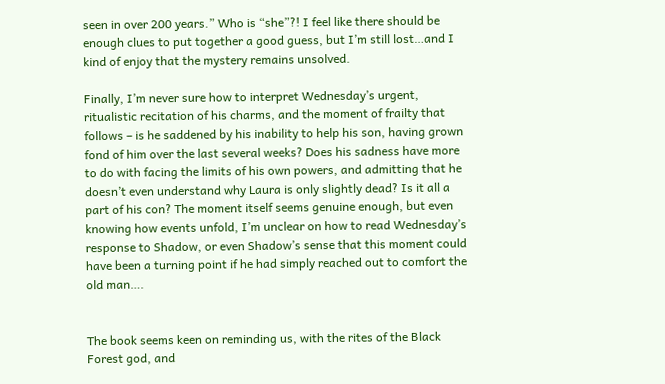seen in over 200 years.” Who is “she”?! I feel like there should be enough clues to put together a good guess, but I’m still lost…and I kind of enjoy that the mystery remains unsolved.

Finally, I’m never sure how to interpret Wednesday’s urgent, ritualistic recitation of his charms, and the moment of frailty that follows – is he saddened by his inability to help his son, having grown fond of him over the last several weeks? Does his sadness have more to do with facing the limits of his own powers, and admitting that he doesn’t even understand why Laura is only slightly dead? Is it all a part of his con? The moment itself seems genuine enough, but even knowing how events unfold, I’m unclear on how to read Wednesday’s response to Shadow, or even Shadow’s sense that this moment could have been a turning point if he had simply reached out to comfort the old man….


The book seems keen on reminding us, with the rites of the Black Forest god, and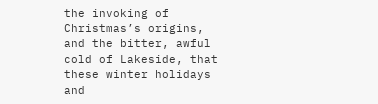the invoking of Christmas’s origins, and the bitter, awful cold of Lakeside, that these winter holidays and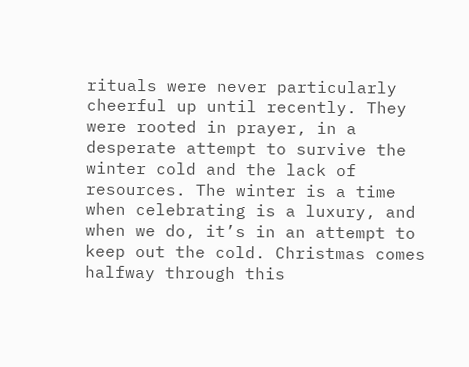rituals were never particularly cheerful up until recently. They were rooted in prayer, in a desperate attempt to survive the winter cold and the lack of resources. The winter is a time when celebrating is a luxury, and when we do, it’s in an attempt to keep out the cold. Christmas comes halfway through this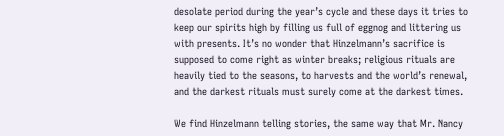desolate period during the year’s cycle and these days it tries to keep our spirits high by filling us full of eggnog and littering us with presents. It’s no wonder that Hinzelmann’s sacrifice is supposed to come right as winter breaks; religious rituals are heavily tied to the seasons, to harvests and the world’s renewal, and the darkest rituals must surely come at the darkest times.

We find Hinzelmann telling stories, the same way that Mr. Nancy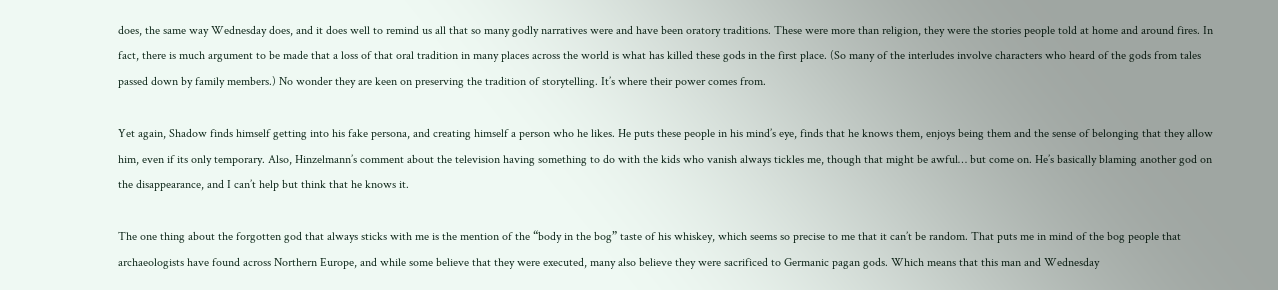does, the same way Wednesday does, and it does well to remind us all that so many godly narratives were and have been oratory traditions. These were more than religion, they were the stories people told at home and around fires. In fact, there is much argument to be made that a loss of that oral tradition in many places across the world is what has killed these gods in the first place. (So many of the interludes involve characters who heard of the gods from tales passed down by family members.) No wonder they are keen on preserving the tradition of storytelling. It’s where their power comes from.

Yet again, Shadow finds himself getting into his fake persona, and creating himself a person who he likes. He puts these people in his mind’s eye, finds that he knows them, enjoys being them and the sense of belonging that they allow him, even if its only temporary. Also, Hinzelmann’s comment about the television having something to do with the kids who vanish always tickles me, though that might be awful… but come on. He’s basically blaming another god on the disappearance, and I can’t help but think that he knows it.

The one thing about the forgotten god that always sticks with me is the mention of the “body in the bog” taste of his whiskey, which seems so precise to me that it can’t be random. That puts me in mind of the bog people that archaeologists have found across Northern Europe, and while some believe that they were executed, many also believe they were sacrificed to Germanic pagan gods. Which means that this man and Wednesday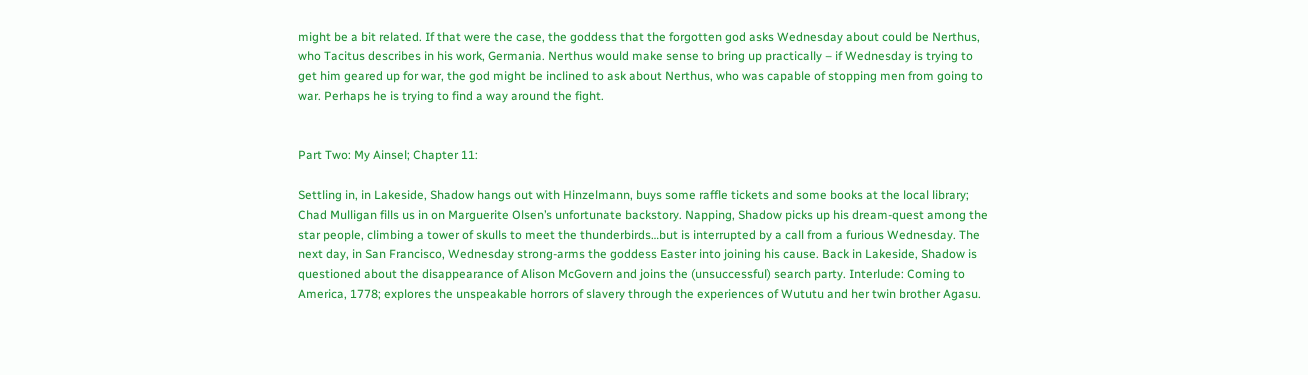might be a bit related. If that were the case, the goddess that the forgotten god asks Wednesday about could be Nerthus, who Tacitus describes in his work, Germania. Nerthus would make sense to bring up practically – if Wednesday is trying to get him geared up for war, the god might be inclined to ask about Nerthus, who was capable of stopping men from going to war. Perhaps he is trying to find a way around the fight.


Part Two: My Ainsel; Chapter 11:

Settling in, in Lakeside, Shadow hangs out with Hinzelmann, buys some raffle tickets and some books at the local library; Chad Mulligan fills us in on Marguerite Olsen’s unfortunate backstory. Napping, Shadow picks up his dream-quest among the star people, climbing a tower of skulls to meet the thunderbirds…but is interrupted by a call from a furious Wednesday. The next day, in San Francisco, Wednesday strong-arms the goddess Easter into joining his cause. Back in Lakeside, Shadow is questioned about the disappearance of Alison McGovern and joins the (unsuccessful) search party. Interlude: Coming to America, 1778; explores the unspeakable horrors of slavery through the experiences of Wututu and her twin brother Agasu.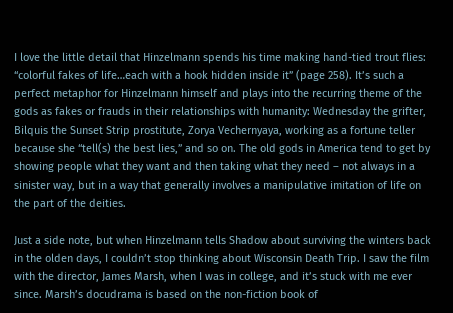I love the little detail that Hinzelmann spends his time making hand-tied trout flies: “colorful fakes of life…each with a hook hidden inside it” (page 258). It’s such a perfect metaphor for Hinzelmann himself and plays into the recurring theme of the gods as fakes or frauds in their relationships with humanity: Wednesday the grifter, Bilquis the Sunset Strip prostitute, Zorya Vechernyaya, working as a fortune teller because she “tell(s) the best lies,” and so on. The old gods in America tend to get by showing people what they want and then taking what they need – not always in a sinister way, but in a way that generally involves a manipulative imitation of life on the part of the deities.

Just a side note, but when Hinzelmann tells Shadow about surviving the winters back in the olden days, I couldn’t stop thinking about Wisconsin Death Trip. I saw the film with the director, James Marsh, when I was in college, and it’s stuck with me ever since. Marsh’s docudrama is based on the non-fiction book of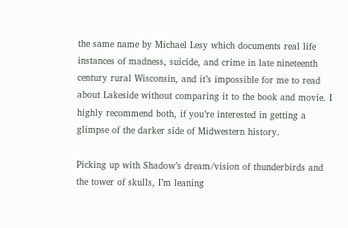the same name by Michael Lesy which documents real life instances of madness, suicide, and crime in late nineteenth century rural Wisconsin, and it’s impossible for me to read about Lakeside without comparing it to the book and movie. I highly recommend both, if you’re interested in getting a glimpse of the darker side of Midwestern history.

Picking up with Shadow’s dream/vision of thunderbirds and the tower of skulls, I’m leaning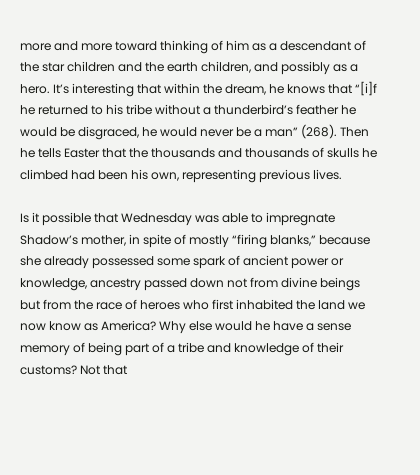more and more toward thinking of him as a descendant of the star children and the earth children, and possibly as a hero. It’s interesting that within the dream, he knows that “[i]f he returned to his tribe without a thunderbird’s feather he would be disgraced, he would never be a man” (268). Then he tells Easter that the thousands and thousands of skulls he climbed had been his own, representing previous lives.

Is it possible that Wednesday was able to impregnate Shadow’s mother, in spite of mostly “firing blanks,” because she already possessed some spark of ancient power or knowledge, ancestry passed down not from divine beings but from the race of heroes who first inhabited the land we now know as America? Why else would he have a sense memory of being part of a tribe and knowledge of their customs? Not that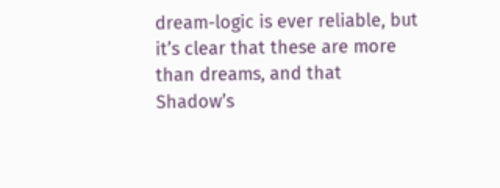dream-logic is ever reliable, but it’s clear that these are more than dreams, and that Shadow’s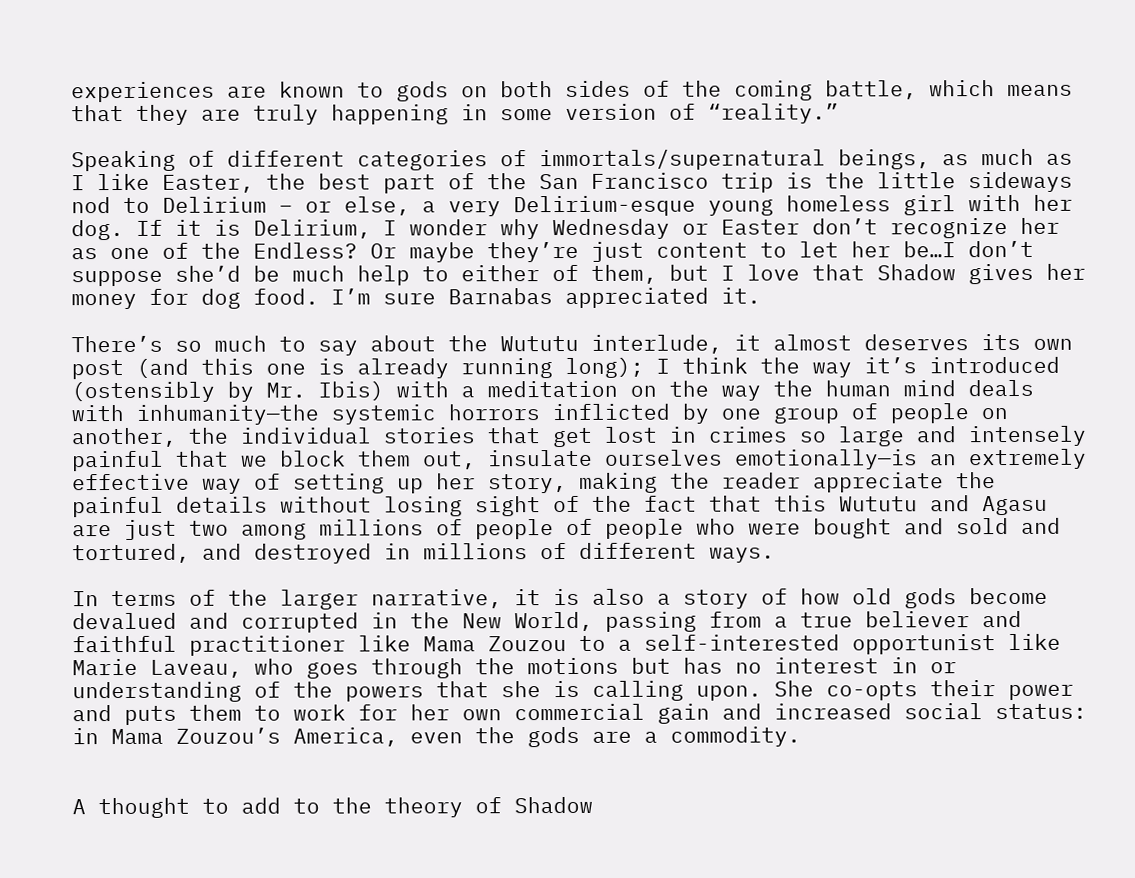experiences are known to gods on both sides of the coming battle, which means that they are truly happening in some version of “reality.”

Speaking of different categories of immortals/supernatural beings, as much as I like Easter, the best part of the San Francisco trip is the little sideways nod to Delirium – or else, a very Delirium-esque young homeless girl with her dog. If it is Delirium, I wonder why Wednesday or Easter don’t recognize her as one of the Endless? Or maybe they’re just content to let her be…I don’t suppose she’d be much help to either of them, but I love that Shadow gives her money for dog food. I’m sure Barnabas appreciated it.

There’s so much to say about the Wututu interlude, it almost deserves its own post (and this one is already running long); I think the way it’s introduced (ostensibly by Mr. Ibis) with a meditation on the way the human mind deals with inhumanity—the systemic horrors inflicted by one group of people on another, the individual stories that get lost in crimes so large and intensely painful that we block them out, insulate ourselves emotionally—is an extremely effective way of setting up her story, making the reader appreciate the painful details without losing sight of the fact that this Wututu and Agasu are just two among millions of people of people who were bought and sold and tortured, and destroyed in millions of different ways.

In terms of the larger narrative, it is also a story of how old gods become devalued and corrupted in the New World, passing from a true believer and faithful practitioner like Mama Zouzou to a self-interested opportunist like Marie Laveau, who goes through the motions but has no interest in or understanding of the powers that she is calling upon. She co-opts their power and puts them to work for her own commercial gain and increased social status: in Mama Zouzou’s America, even the gods are a commodity.


A thought to add to the theory of Shadow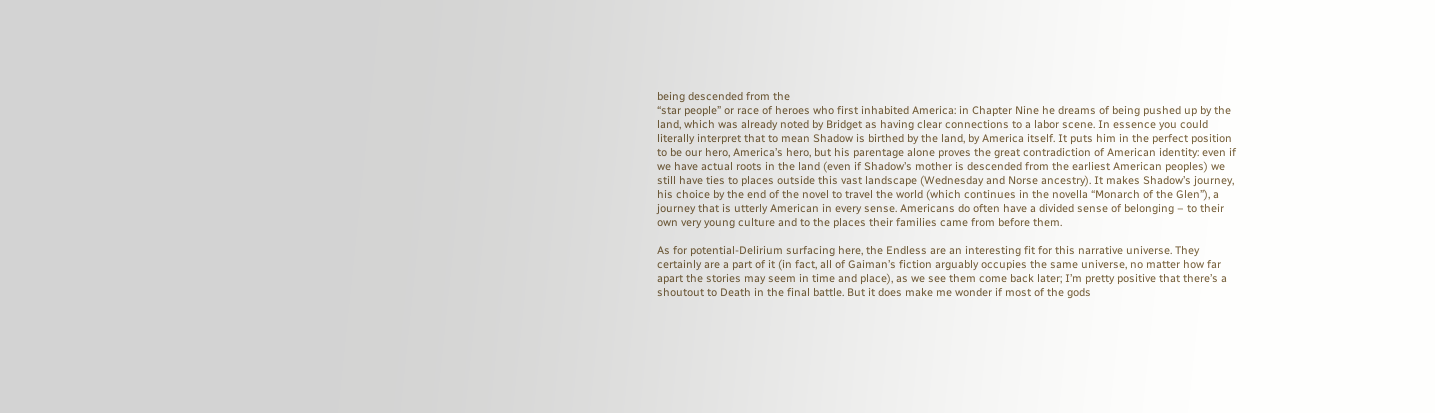being descended from the
“star people” or race of heroes who first inhabited America: in Chapter Nine he dreams of being pushed up by the land, which was already noted by Bridget as having clear connections to a labor scene. In essence you could literally interpret that to mean Shadow is birthed by the land, by America itself. It puts him in the perfect position to be our hero, America’s hero, but his parentage alone proves the great contradiction of American identity: even if we have actual roots in the land (even if Shadow’s mother is descended from the earliest American peoples) we still have ties to places outside this vast landscape (Wednesday and Norse ancestry). It makes Shadow’s journey, his choice by the end of the novel to travel the world (which continues in the novella “Monarch of the Glen”), a journey that is utterly American in every sense. Americans do often have a divided sense of belonging – to their own very young culture and to the places their families came from before them.

As for potential-Delirium surfacing here, the Endless are an interesting fit for this narrative universe. They certainly are a part of it (in fact, all of Gaiman’s fiction arguably occupies the same universe, no matter how far apart the stories may seem in time and place), as we see them come back later; I’m pretty positive that there’s a shoutout to Death in the final battle. But it does make me wonder if most of the gods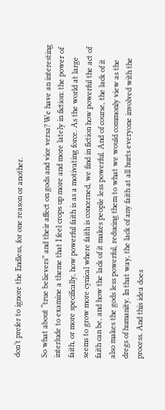don’t prefer to ignore the Endless, for one reason or another.

So what about “true believers” and their affect on gods and vice versa? We have an interesting interlude to examine a theme that I feel crops up more and more lately in fiction: the power of faith, or more specifically, how powerful faith is as a motivating force. As the world at large seems to grow more cynical where faith is concerned, we find in fiction how powerful the act of faith can be, and how the lack of it makes people less powerful. And of course, the lack of it also makes the gods less powerful, reducing them to what we would commonly view as the dregs of humanity. In that way, the lack of any faith at all hurts everyone involved with the process. And this idea does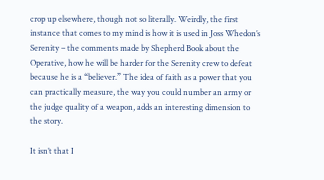crop up elsewhere, though not so literally. Weirdly, the first instance that comes to my mind is how it is used in Joss Whedon’s Serenity – the comments made by Shepherd Book about the Operative, how he will be harder for the Serenity crew to defeat because he is a “believer.” The idea of faith as a power that you can practically measure, the way you could number an army or the judge quality of a weapon, adds an interesting dimension to the story.

It isn’t that I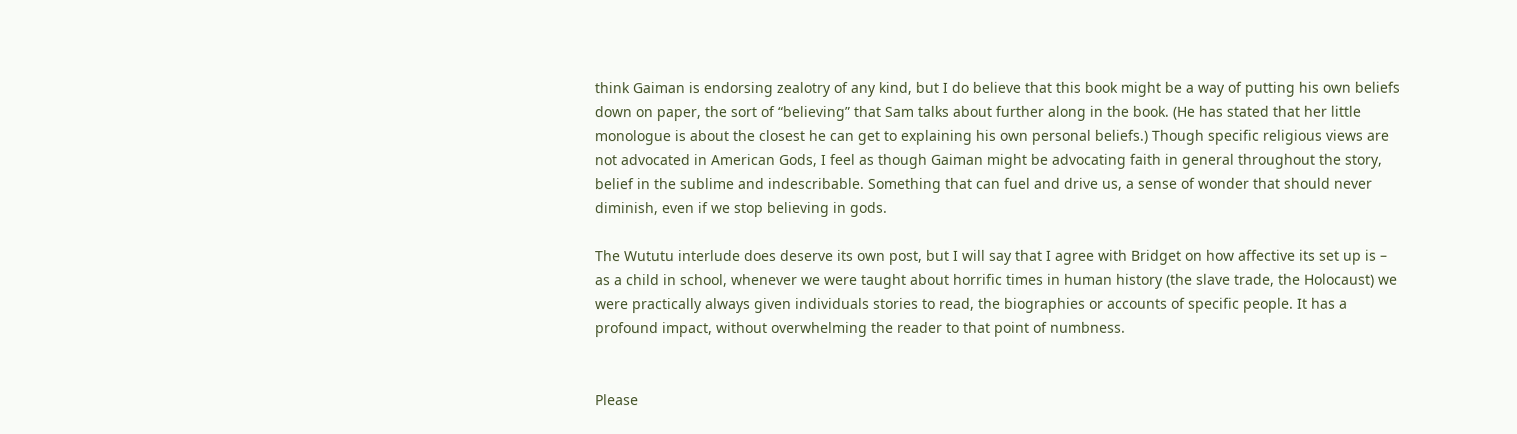think Gaiman is endorsing zealotry of any kind, but I do believe that this book might be a way of putting his own beliefs down on paper, the sort of “believing” that Sam talks about further along in the book. (He has stated that her little monologue is about the closest he can get to explaining his own personal beliefs.) Though specific religious views are not advocated in American Gods, I feel as though Gaiman might be advocating faith in general throughout the story, belief in the sublime and indescribable. Something that can fuel and drive us, a sense of wonder that should never diminish, even if we stop believing in gods.

The Wututu interlude does deserve its own post, but I will say that I agree with Bridget on how affective its set up is – as a child in school, whenever we were taught about horrific times in human history (the slave trade, the Holocaust) we were practically always given individuals stories to read, the biographies or accounts of specific people. It has a profound impact, without overwhelming the reader to that point of numbness.


Please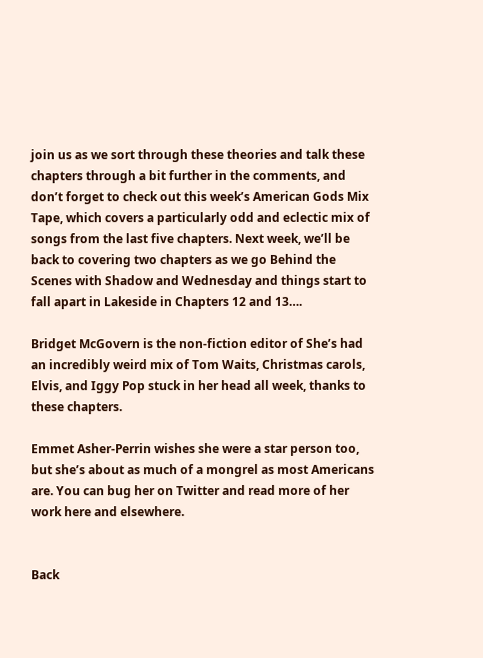join us as we sort through these theories and talk these chapters through a bit further in the comments, and don’t forget to check out this week’s American Gods Mix Tape, which covers a particularly odd and eclectic mix of songs from the last five chapters. Next week, we’ll be back to covering two chapters as we go Behind the Scenes with Shadow and Wednesday and things start to fall apart in Lakeside in Chapters 12 and 13….

Bridget McGovern is the non-fiction editor of She’s had an incredibly weird mix of Tom Waits, Christmas carols, Elvis, and Iggy Pop stuck in her head all week, thanks to these chapters.

Emmet Asher-Perrin wishes she were a star person too, but she’s about as much of a mongrel as most Americans are. You can bug her on Twitter and read more of her work here and elsewhere.


Back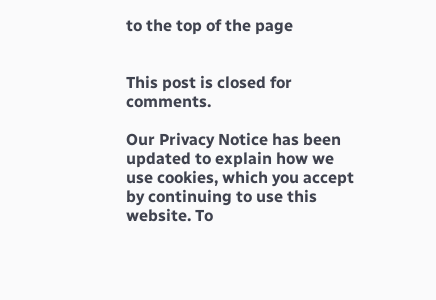to the top of the page


This post is closed for comments.

Our Privacy Notice has been updated to explain how we use cookies, which you accept by continuing to use this website. To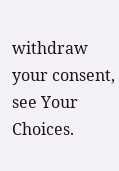withdraw your consent, see Your Choices.